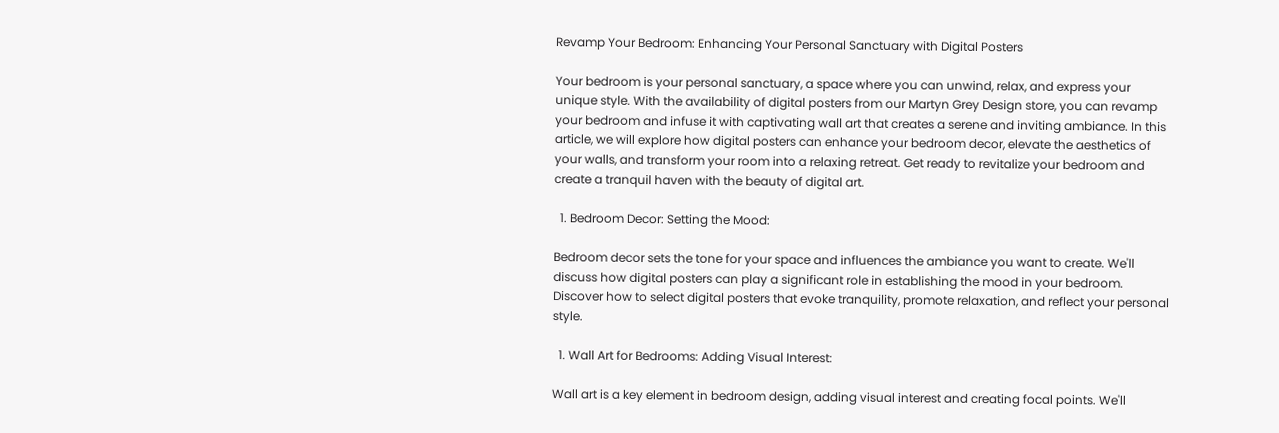Revamp Your Bedroom: Enhancing Your Personal Sanctuary with Digital Posters

Your bedroom is your personal sanctuary, a space where you can unwind, relax, and express your unique style. With the availability of digital posters from our Martyn Grey Design store, you can revamp your bedroom and infuse it with captivating wall art that creates a serene and inviting ambiance. In this article, we will explore how digital posters can enhance your bedroom decor, elevate the aesthetics of your walls, and transform your room into a relaxing retreat. Get ready to revitalize your bedroom and create a tranquil haven with the beauty of digital art.

  1. Bedroom Decor: Setting the Mood:

Bedroom decor sets the tone for your space and influences the ambiance you want to create. We'll discuss how digital posters can play a significant role in establishing the mood in your bedroom. Discover how to select digital posters that evoke tranquility, promote relaxation, and reflect your personal style.

  1. Wall Art for Bedrooms: Adding Visual Interest:

Wall art is a key element in bedroom design, adding visual interest and creating focal points. We'll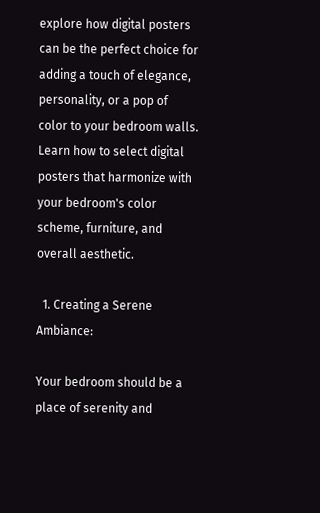explore how digital posters can be the perfect choice for adding a touch of elegance, personality, or a pop of color to your bedroom walls. Learn how to select digital posters that harmonize with your bedroom's color scheme, furniture, and overall aesthetic.

  1. Creating a Serene Ambiance:

Your bedroom should be a place of serenity and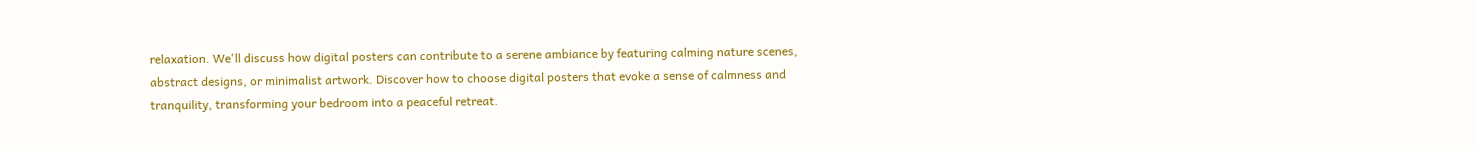relaxation. We'll discuss how digital posters can contribute to a serene ambiance by featuring calming nature scenes, abstract designs, or minimalist artwork. Discover how to choose digital posters that evoke a sense of calmness and tranquility, transforming your bedroom into a peaceful retreat.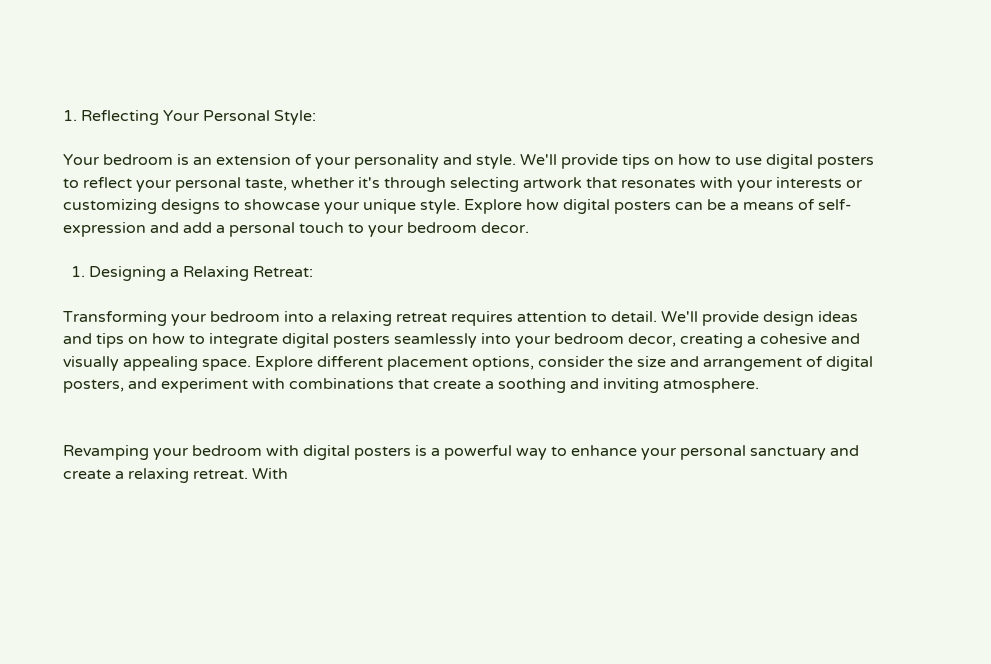1. Reflecting Your Personal Style:

Your bedroom is an extension of your personality and style. We'll provide tips on how to use digital posters to reflect your personal taste, whether it's through selecting artwork that resonates with your interests or customizing designs to showcase your unique style. Explore how digital posters can be a means of self-expression and add a personal touch to your bedroom decor.

  1. Designing a Relaxing Retreat:

Transforming your bedroom into a relaxing retreat requires attention to detail. We'll provide design ideas and tips on how to integrate digital posters seamlessly into your bedroom decor, creating a cohesive and visually appealing space. Explore different placement options, consider the size and arrangement of digital posters, and experiment with combinations that create a soothing and inviting atmosphere.


Revamping your bedroom with digital posters is a powerful way to enhance your personal sanctuary and create a relaxing retreat. With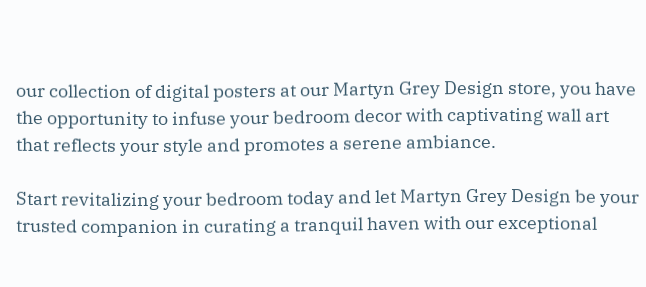our collection of digital posters at our Martyn Grey Design store, you have the opportunity to infuse your bedroom decor with captivating wall art that reflects your style and promotes a serene ambiance.

Start revitalizing your bedroom today and let Martyn Grey Design be your trusted companion in curating a tranquil haven with our exceptional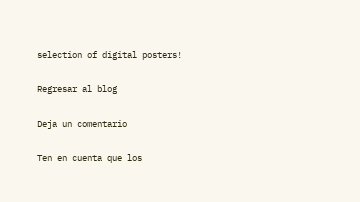selection of digital posters!

Regresar al blog

Deja un comentario

Ten en cuenta que los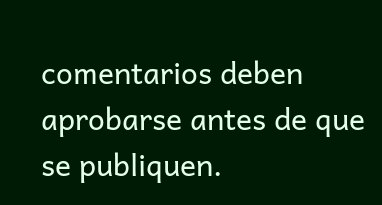comentarios deben aprobarse antes de que se publiquen.